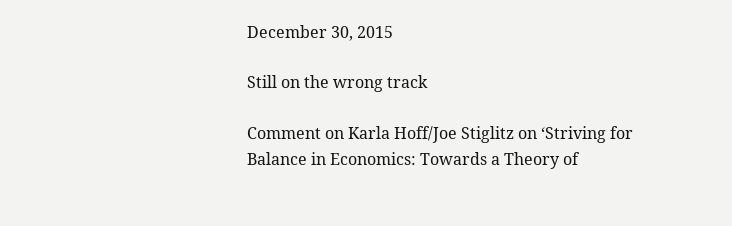December 30, 2015

Still on the wrong track

Comment on Karla Hoff/Joe Stiglitz on ‘Striving for Balance in Economics: Towards a Theory of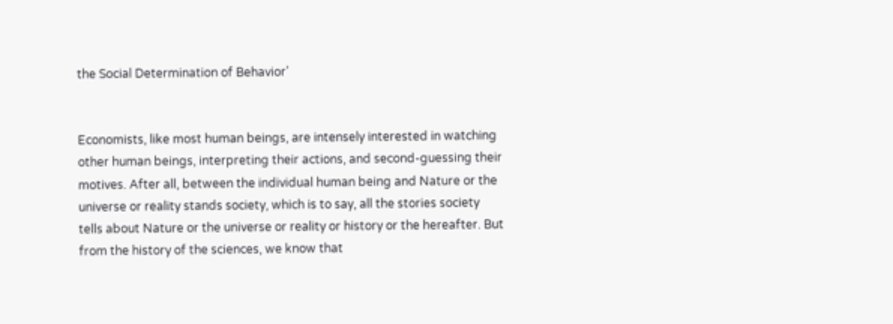the Social Determination of Behavior’


Economists, like most human beings, are intensely interested in watching other human beings, interpreting their actions, and second-guessing their motives. After all, between the individual human being and Nature or the universe or reality stands society, which is to say, all the stories society tells about Nature or the universe or reality or history or the hereafter. But from the history of the sciences, we know that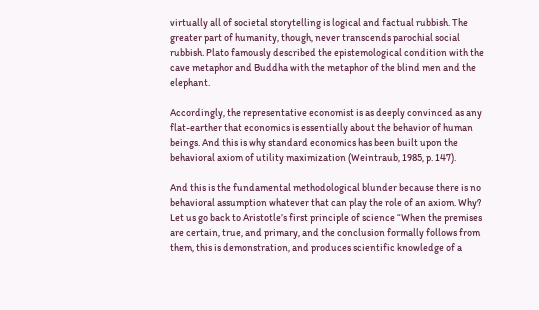virtually all of societal storytelling is logical and factual rubbish. The greater part of humanity, though, never transcends parochial social rubbish. Plato famously described the epistemological condition with the cave metaphor and Buddha with the metaphor of the blind men and the elephant.

Accordingly, the representative economist is as deeply convinced as any flat-earther that economics is essentially about the behavior of human beings. And this is why standard economics has been built upon the behavioral axiom of utility maximization (Weintraub, 1985, p. 147).

And this is the fundamental methodological blunder because there is no behavioral assumption whatever that can play the role of an axiom. Why? Let us go back to Aristotle’s first principle of science “When the premises are certain, true, and primary, and the conclusion formally follows from them, this is demonstration, and produces scientific knowledge of a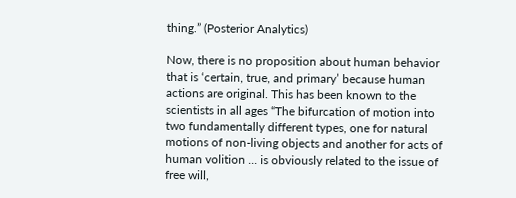thing.” (Posterior Analytics)

Now, there is no proposition about human behavior that is ‘certain, true, and primary’ because human actions are original. This has been known to the scientists in all ages “The bifurcation of motion into two fundamentally different types, one for natural motions of non-living objects and another for acts of human volition ... is obviously related to the issue of free will,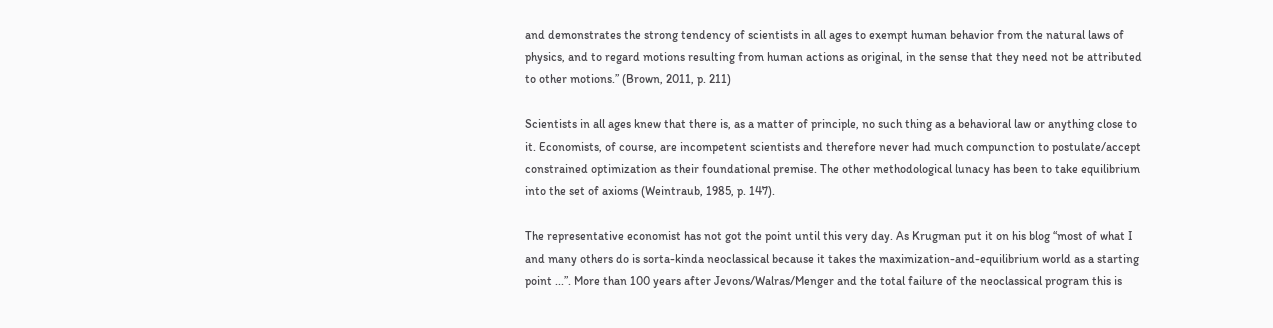and demonstrates the strong tendency of scientists in all ages to exempt human behavior from the natural laws of physics, and to regard motions resulting from human actions as original, in the sense that they need not be attributed to other motions.” (Brown, 2011, p. 211)

Scientists in all ages knew that there is, as a matter of principle, no such thing as a behavioral law or anything close to it. Economists, of course, are incompetent scientists and therefore never had much compunction to postulate/accept constrained optimization as their foundational premise. The other methodological lunacy has been to take equilibrium into the set of axioms (Weintraub, 1985, p. 147).

The representative economist has not got the point until this very day. As Krugman put it on his blog “most of what I and many others do is sorta-kinda neoclassical because it takes the maximization-and-equilibrium world as a starting point ...”. More than 100 years after Jevons/Walras/Menger and the total failure of the neoclassical program this is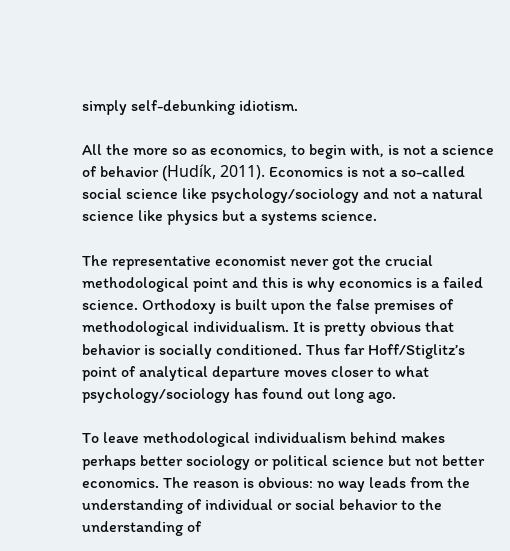simply self-debunking idiotism.

All the more so as economics, to begin with, is not a science of behavior (Hudík, 2011). Economics is not a so-called social science like psychology/sociology and not a natural science like physics but a systems science.

The representative economist never got the crucial methodological point and this is why economics is a failed science. Orthodoxy is built upon the false premises of methodological individualism. It is pretty obvious that behavior is socially conditioned. Thus far Hoff/Stiglitz’s point of analytical departure moves closer to what psychology/sociology has found out long ago.

To leave methodological individualism behind makes perhaps better sociology or political science but not better economics. The reason is obvious: no way leads from the understanding of individual or social behavior to the understanding of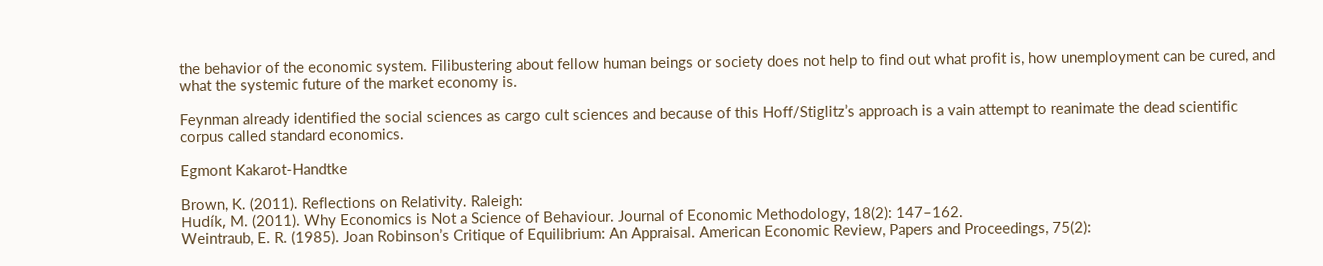the behavior of the economic system. Filibustering about fellow human beings or society does not help to find out what profit is, how unemployment can be cured, and what the systemic future of the market economy is.

Feynman already identified the social sciences as cargo cult sciences and because of this Hoff/Stiglitz’s approach is a vain attempt to reanimate the dead scientific corpus called standard economics.

Egmont Kakarot-Handtke

Brown, K. (2011). Reflections on Relativity. Raleigh:
Hudík, M. (2011). Why Economics is Not a Science of Behaviour. Journal of Economic Methodology, 18(2): 147–162.
Weintraub, E. R. (1985). Joan Robinson’s Critique of Equilibrium: An Appraisal. American Economic Review, Papers and Proceedings, 75(2):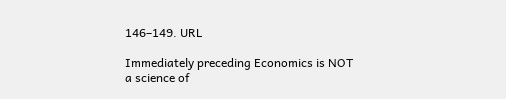146–149. URL

Immediately preceding Economics is NOT a science of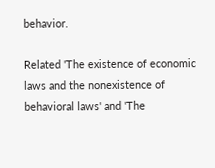behavior.

Related 'The existence of economic laws and the nonexistence of behavioral laws' and 'The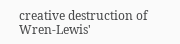creative destruction of Wren-Lewis'